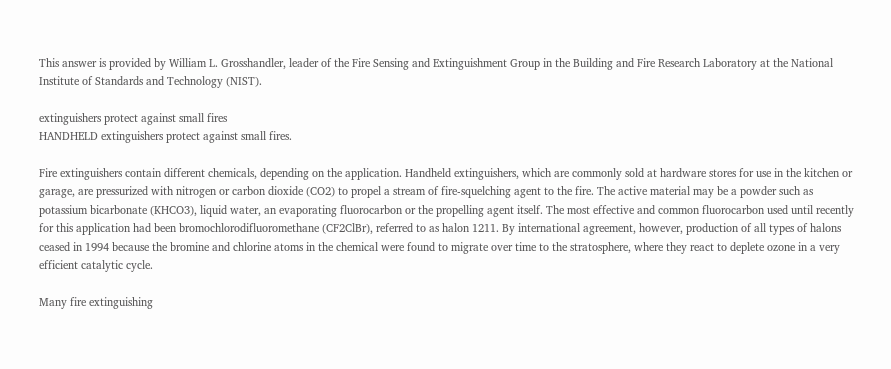This answer is provided by William L. Grosshandler, leader of the Fire Sensing and Extinguishment Group in the Building and Fire Research Laboratory at the National Institute of Standards and Technology (NIST).

extinguishers protect against small fires
HANDHELD extinguishers protect against small fires.

Fire extinguishers contain different chemicals, depending on the application. Handheld extinguishers, which are commonly sold at hardware stores for use in the kitchen or garage, are pressurized with nitrogen or carbon dioxide (CO2) to propel a stream of fire-squelching agent to the fire. The active material may be a powder such as potassium bicarbonate (KHCO3), liquid water, an evaporating fluorocarbon or the propelling agent itself. The most effective and common fluorocarbon used until recently for this application had been bromochlorodifluoromethane (CF2ClBr), referred to as halon 1211. By international agreement, however, production of all types of halons ceased in 1994 because the bromine and chlorine atoms in the chemical were found to migrate over time to the stratosphere, where they react to deplete ozone in a very efficient catalytic cycle.

Many fire extinguishing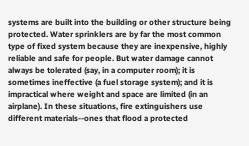systems are built into the building or other structure being protected. Water sprinklers are by far the most common type of fixed system because they are inexpensive, highly reliable and safe for people. But water damage cannot always be tolerated (say, in a computer room); it is sometimes ineffective (a fuel storage system); and it is impractical where weight and space are limited (in an airplane). In these situations, fire extinguishers use different materials--ones that flood a protected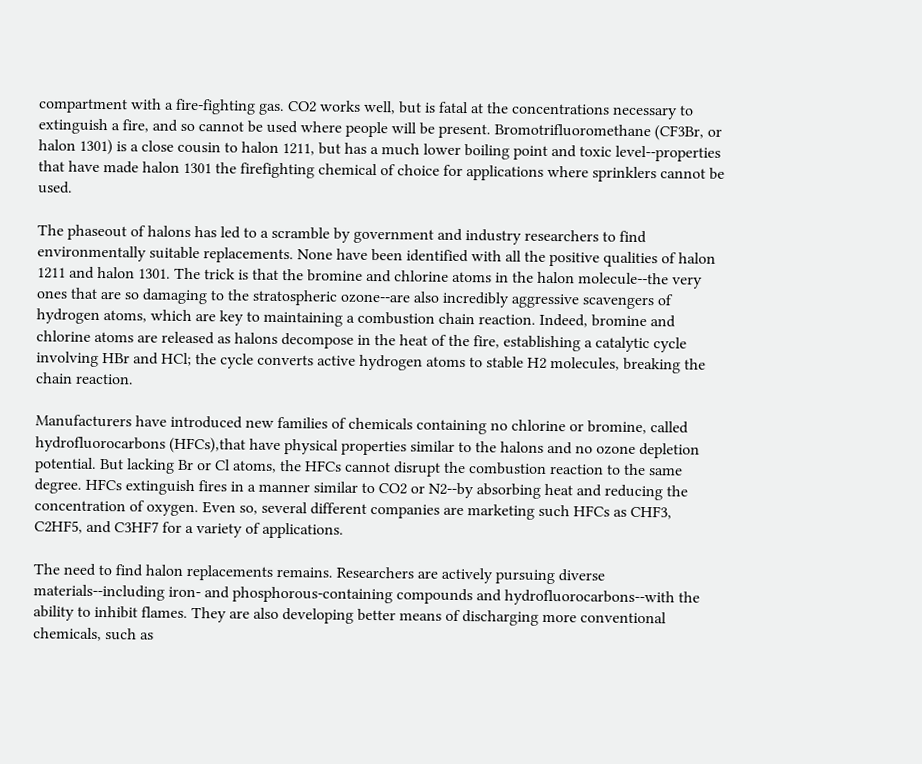compartment with a fire-fighting gas. CO2 works well, but is fatal at the concentrations necessary to extinguish a fire, and so cannot be used where people will be present. Bromotrifluoromethane (CF3Br, or halon 1301) is a close cousin to halon 1211, but has a much lower boiling point and toxic level--properties that have made halon 1301 the firefighting chemical of choice for applications where sprinklers cannot be used.

The phaseout of halons has led to a scramble by government and industry researchers to find environmentally suitable replacements. None have been identified with all the positive qualities of halon 1211 and halon 1301. The trick is that the bromine and chlorine atoms in the halon molecule--the very ones that are so damaging to the stratospheric ozone--are also incredibly aggressive scavengers of hydrogen atoms, which are key to maintaining a combustion chain reaction. Indeed, bromine and chlorine atoms are released as halons decompose in the heat of the fire, establishing a catalytic cycle involving HBr and HCl; the cycle converts active hydrogen atoms to stable H2 molecules, breaking the chain reaction.

Manufacturers have introduced new families of chemicals containing no chlorine or bromine, called hydrofluorocarbons (HFCs),that have physical properties similar to the halons and no ozone depletion potential. But lacking Br or Cl atoms, the HFCs cannot disrupt the combustion reaction to the same degree. HFCs extinguish fires in a manner similar to CO2 or N2--by absorbing heat and reducing the concentration of oxygen. Even so, several different companies are marketing such HFCs as CHF3, C2HF5, and C3HF7 for a variety of applications.

The need to find halon replacements remains. Researchers are actively pursuing diverse materials--including iron- and phosphorous-containing compounds and hydrofluorocarbons--with the ability to inhibit flames. They are also developing better means of discharging more conventional chemicals, such as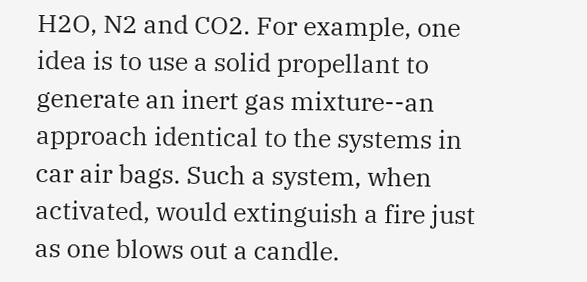H2O, N2 and CO2. For example, one idea is to use a solid propellant to generate an inert gas mixture--an approach identical to the systems in car air bags. Such a system, when activated, would extinguish a fire just as one blows out a candle.